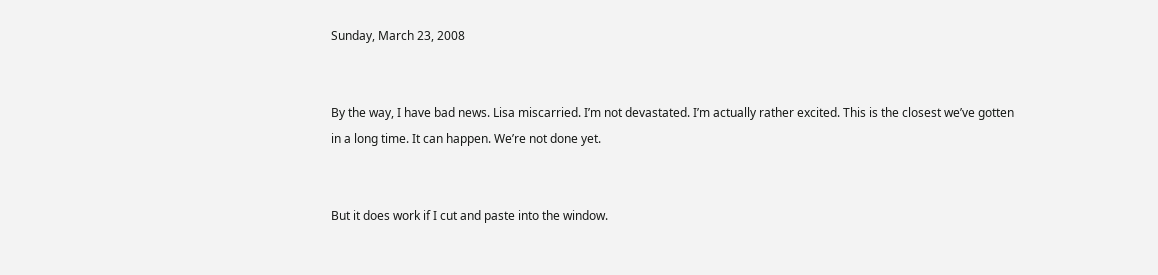Sunday, March 23, 2008


By the way, I have bad news. Lisa miscarried. I’m not devastated. I’m actually rather excited. This is the closest we’ve gotten in a long time. It can happen. We’re not done yet.


But it does work if I cut and paste into the window.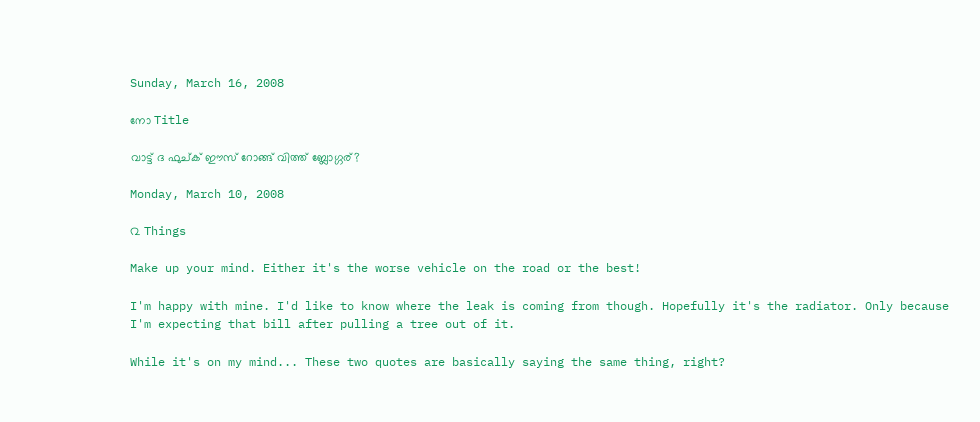Sunday, March 16, 2008

നോ Title

വാട്ട് ദ ഫുച്ക് ഈസ് റോങ്ങ് വിത്ത് ബ്ലോഗ്ഗര്?

Monday, March 10, 2008

൨ Things

Make up your mind. Either it's the worse vehicle on the road or the best!

I'm happy with mine. I'd like to know where the leak is coming from though. Hopefully it's the radiator. Only because I'm expecting that bill after pulling a tree out of it.

While it's on my mind... These two quotes are basically saying the same thing, right?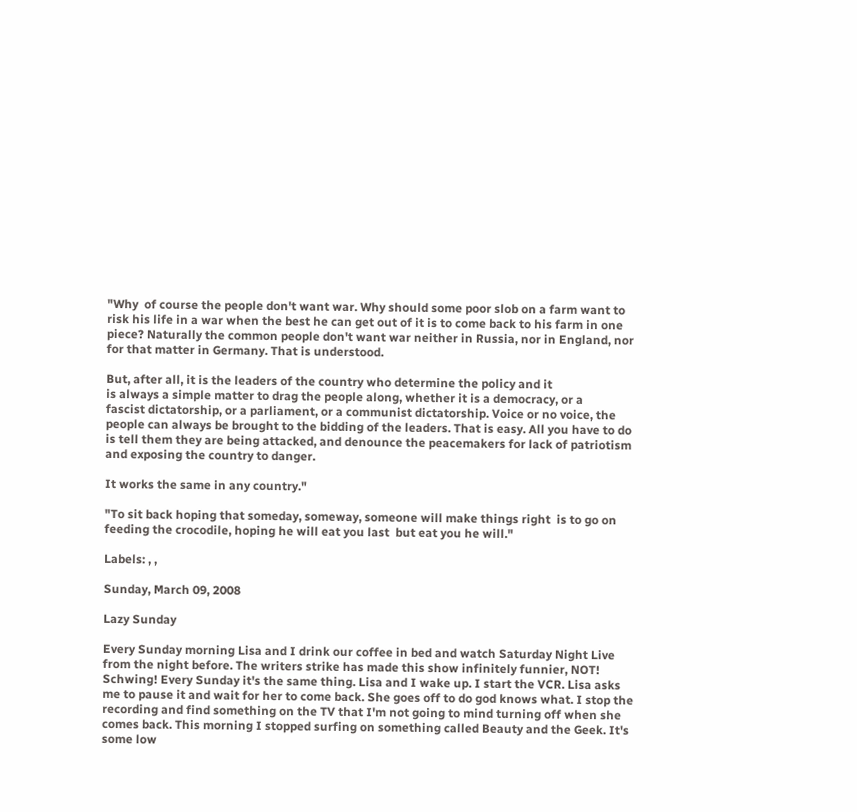"Why  of course the people don't want war. Why should some poor slob on a farm want to risk his life in a war when the best he can get out of it is to come back to his farm in one piece? Naturally the common people don't want war neither in Russia, nor in England, nor for that matter in Germany. That is understood.

But, after all, it is the leaders of the country who determine the policy and it
is always a simple matter to drag the people along, whether it is a democracy, or a
fascist dictatorship, or a parliament, or a communist dictatorship. Voice or no voice, the people can always be brought to the bidding of the leaders. That is easy. All you have to do is tell them they are being attacked, and denounce the peacemakers for lack of patriotism and exposing the country to danger.

It works the same in any country."

"To sit back hoping that someday, someway, someone will make things right  is to go on feeding the crocodile, hoping he will eat you last  but eat you he will."

Labels: , ,

Sunday, March 09, 2008

Lazy Sunday

Every Sunday morning Lisa and I drink our coffee in bed and watch Saturday Night Live from the night before. The writers strike has made this show infinitely funnier, NOT! Schwing! Every Sunday it's the same thing. Lisa and I wake up. I start the VCR. Lisa asks me to pause it and wait for her to come back. She goes off to do god knows what. I stop the recording and find something on the TV that I'm not going to mind turning off when she comes back. This morning I stopped surfing on something called Beauty and the Geek. It's some low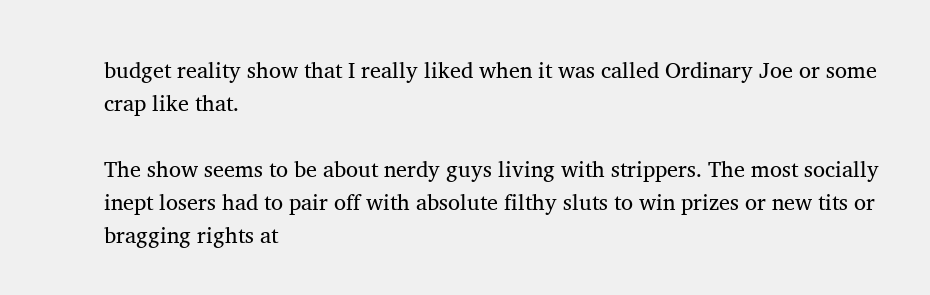budget reality show that I really liked when it was called Ordinary Joe or some crap like that.

The show seems to be about nerdy guys living with strippers. The most socially inept losers had to pair off with absolute filthy sluts to win prizes or new tits or bragging rights at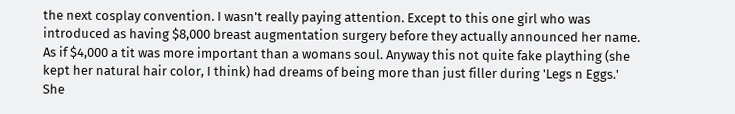the next cosplay convention. I wasn't really paying attention. Except to this one girl who was introduced as having $8,000 breast augmentation surgery before they actually announced her name. As if $4,000 a tit was more important than a womans soul. Anyway this not quite fake plaything (she kept her natural hair color, I think) had dreams of being more than just filler during 'Legs n Eggs.' She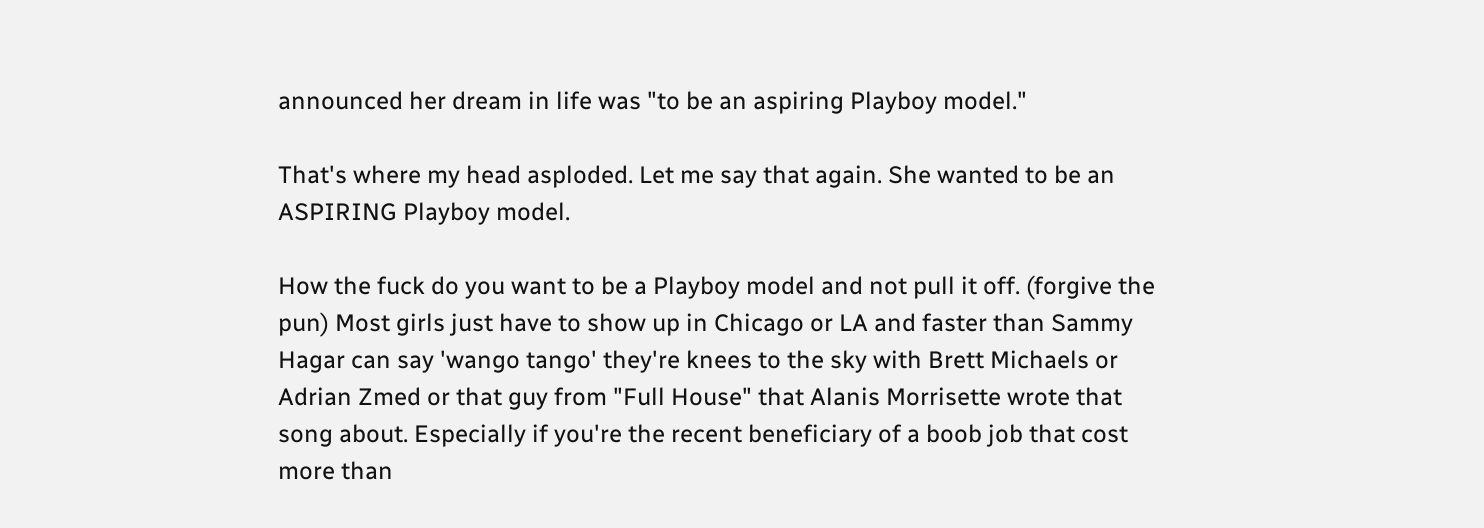announced her dream in life was "to be an aspiring Playboy model."

That's where my head asploded. Let me say that again. She wanted to be an ASPIRING Playboy model.

How the fuck do you want to be a Playboy model and not pull it off. (forgive the pun) Most girls just have to show up in Chicago or LA and faster than Sammy Hagar can say 'wango tango' they're knees to the sky with Brett Michaels or Adrian Zmed or that guy from "Full House" that Alanis Morrisette wrote that song about. Especially if you're the recent beneficiary of a boob job that cost more than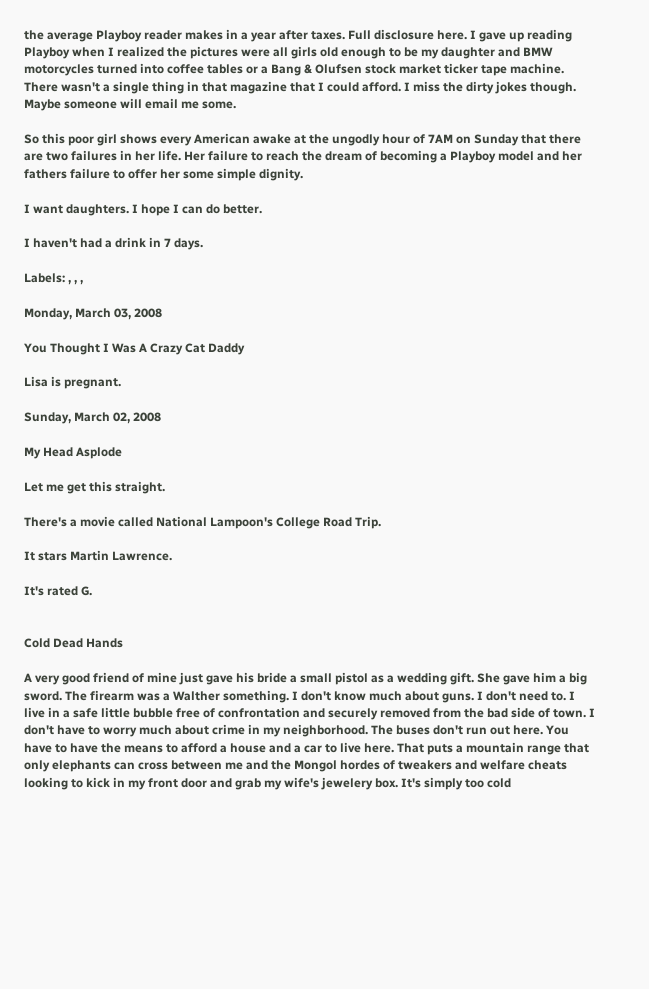the average Playboy reader makes in a year after taxes. Full disclosure here. I gave up reading Playboy when I realized the pictures were all girls old enough to be my daughter and BMW motorcycles turned into coffee tables or a Bang & Olufsen stock market ticker tape machine. There wasn't a single thing in that magazine that I could afford. I miss the dirty jokes though. Maybe someone will email me some.

So this poor girl shows every American awake at the ungodly hour of 7AM on Sunday that there are two failures in her life. Her failure to reach the dream of becoming a Playboy model and her fathers failure to offer her some simple dignity.

I want daughters. I hope I can do better.

I haven't had a drink in 7 days.

Labels: , , ,

Monday, March 03, 2008

You Thought I Was A Crazy Cat Daddy

Lisa is pregnant.

Sunday, March 02, 2008

My Head Asplode

Let me get this straight.

There's a movie called National Lampoon's College Road Trip.

It stars Martin Lawrence.

It's rated G.


Cold Dead Hands

A very good friend of mine just gave his bride a small pistol as a wedding gift. She gave him a big sword. The firearm was a Walther something. I don't know much about guns. I don't need to. I live in a safe little bubble free of confrontation and securely removed from the bad side of town. I don't have to worry much about crime in my neighborhood. The buses don't run out here. You have to have the means to afford a house and a car to live here. That puts a mountain range that only elephants can cross between me and the Mongol hordes of tweakers and welfare cheats looking to kick in my front door and grab my wife's jewelery box. It's simply too cold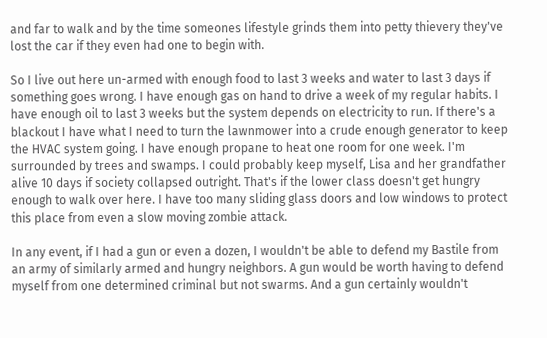and far to walk and by the time someones lifestyle grinds them into petty thievery they've lost the car if they even had one to begin with.

So I live out here un-armed with enough food to last 3 weeks and water to last 3 days if something goes wrong. I have enough gas on hand to drive a week of my regular habits. I have enough oil to last 3 weeks but the system depends on electricity to run. If there's a blackout I have what I need to turn the lawnmower into a crude enough generator to keep the HVAC system going. I have enough propane to heat one room for one week. I'm surrounded by trees and swamps. I could probably keep myself, Lisa and her grandfather alive 10 days if society collapsed outright. That's if the lower class doesn't get hungry enough to walk over here. I have too many sliding glass doors and low windows to protect this place from even a slow moving zombie attack.

In any event, if I had a gun or even a dozen, I wouldn't be able to defend my Bastile from an army of similarly armed and hungry neighbors. A gun would be worth having to defend myself from one determined criminal but not swarms. And a gun certainly wouldn't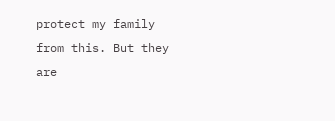protect my family from this. But they are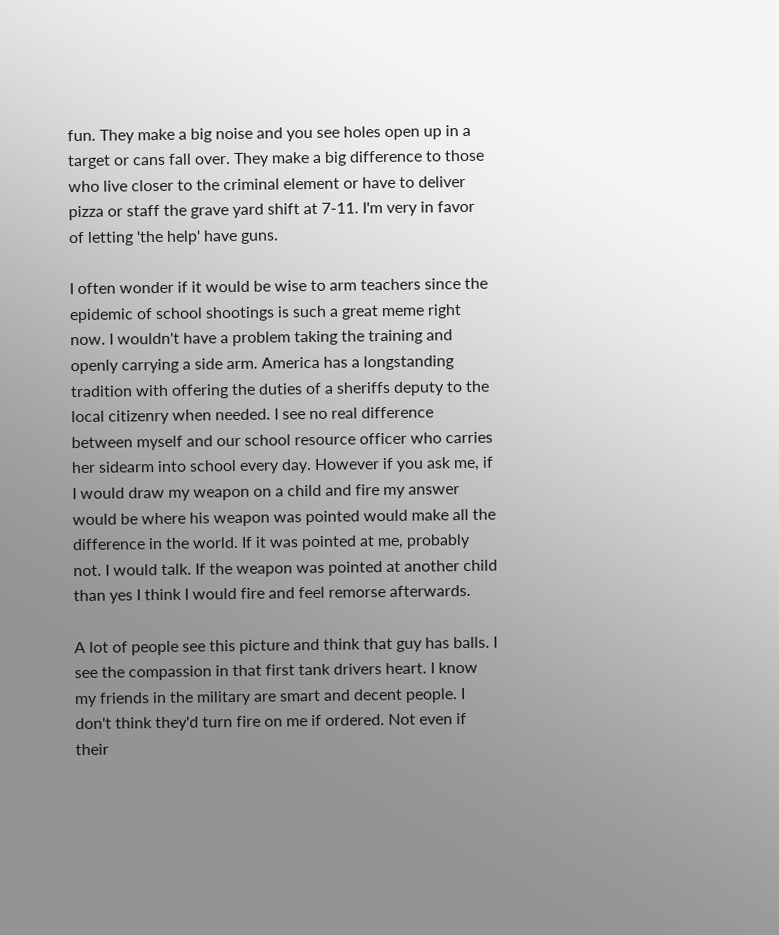fun. They make a big noise and you see holes open up in a target or cans fall over. They make a big difference to those who live closer to the criminal element or have to deliver pizza or staff the grave yard shift at 7-11. I'm very in favor of letting 'the help' have guns.

I often wonder if it would be wise to arm teachers since the epidemic of school shootings is such a great meme right now. I wouldn't have a problem taking the training and openly carrying a side arm. America has a longstanding tradition with offering the duties of a sheriffs deputy to the local citizenry when needed. I see no real difference between myself and our school resource officer who carries her sidearm into school every day. However if you ask me, if I would draw my weapon on a child and fire my answer would be where his weapon was pointed would make all the difference in the world. If it was pointed at me, probably not. I would talk. If the weapon was pointed at another child than yes I think I would fire and feel remorse afterwards.

A lot of people see this picture and think that guy has balls. I see the compassion in that first tank drivers heart. I know my friends in the military are smart and decent people. I don't think they'd turn fire on me if ordered. Not even if their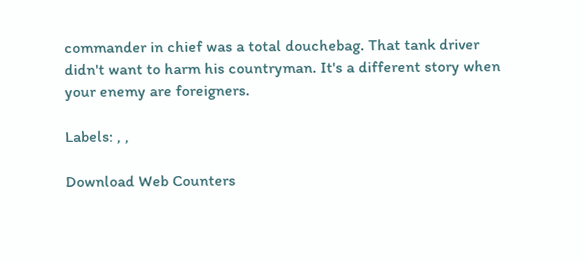commander in chief was a total douchebag. That tank driver didn't want to harm his countryman. It's a different story when your enemy are foreigners.

Labels: , ,

Download Web Counters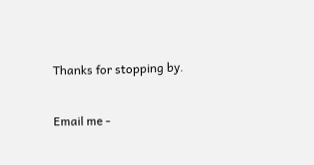Thanks for stopping by.

Email me -